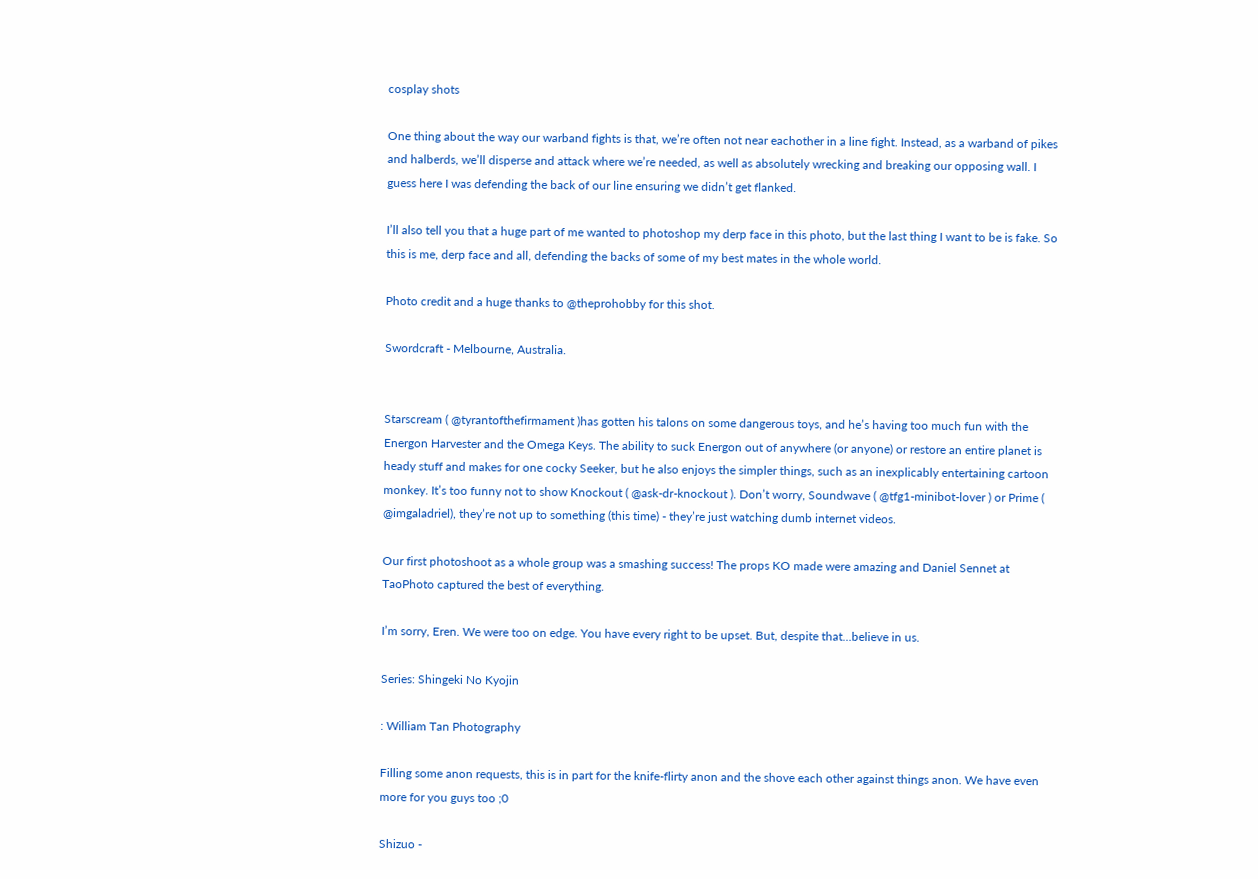cosplay shots

One thing about the way our warband fights is that, we’re often not near eachother in a line fight. Instead, as a warband of pikes and halberds, we’ll disperse and attack where we’re needed, as well as absolutely wrecking and breaking our opposing wall. I guess here I was defending the back of our line ensuring we didn’t get flanked.

I’ll also tell you that a huge part of me wanted to photoshop my derp face in this photo, but the last thing I want to be is fake. So this is me, derp face and all, defending the backs of some of my best mates in the whole world.

Photo credit and a huge thanks to @theprohobby for this shot.

Swordcraft - Melbourne, Australia.


Starscream ( @tyrantofthefirmament )has gotten his talons on some dangerous toys, and he’s having too much fun with the Energon Harvester and the Omega Keys. The ability to suck Energon out of anywhere (or anyone) or restore an entire planet is heady stuff and makes for one cocky Seeker, but he also enjoys the simpler things, such as an inexplicably entertaining cartoon monkey. It’s too funny not to show Knockout ( @ask-dr-knockout ). Don’t worry, Soundwave ( @tfg1-minibot-lover ) or Prime ( @imgaladriel), they’re not up to something (this time) - they’re just watching dumb internet videos.

Our first photoshoot as a whole group was a smashing success! The props KO made were amazing and Daniel Sennet at TaoPhoto captured the best of everything.

I’m sorry, Eren. We were too on edge. You have every right to be upset. But, despite that…believe in us.

Series: Shingeki No Kyojin

: William Tan Photography

Filling some anon requests, this is in part for the knife-flirty anon and the shove each other against things anon. We have even more for you guys too ;0

Shizuo -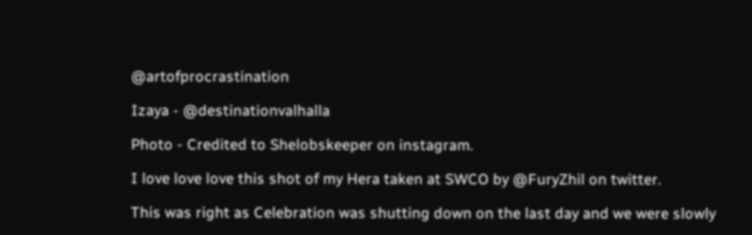@artofprocrastination

Izaya - @destinationvalhalla

Photo - Credited to Shelobskeeper on instagram.

I love love love this shot of my Hera taken at SWCO by @FuryZhil on twitter.

This was right as Celebration was shutting down on the last day and we were slowly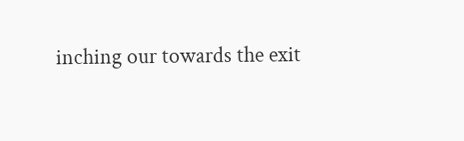inching our towards the exit